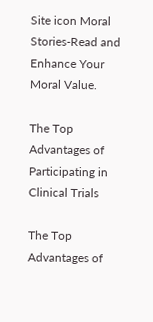Site icon Moral Stories-Read and Enhance Your Moral Value.

The Top Advantages of Participating in Clinical Trials

The Top Advantages of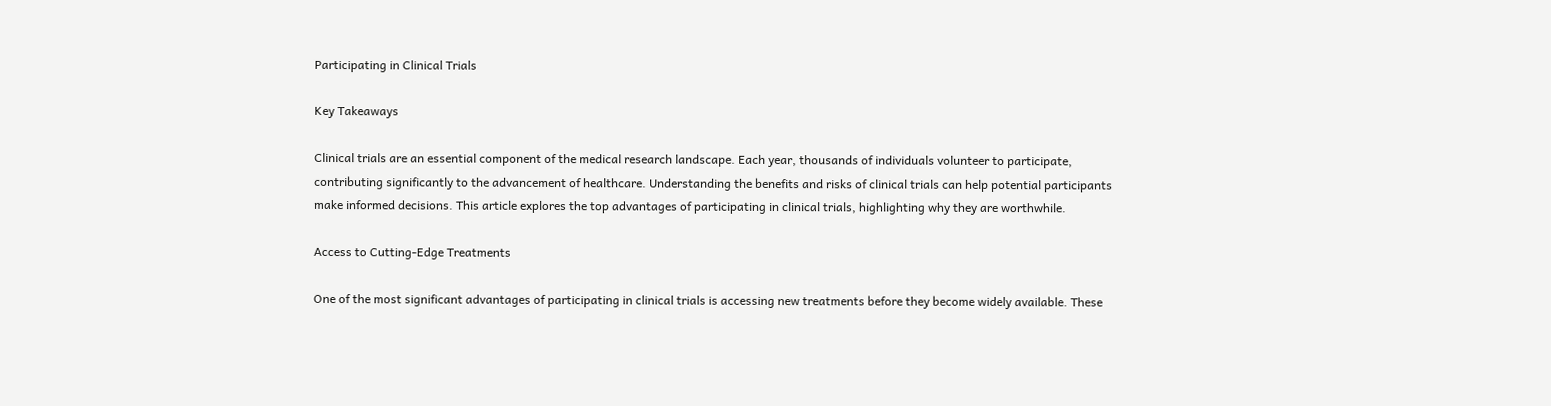Participating in Clinical Trials

Key Takeaways

Clinical trials are an essential component of the medical research landscape. Each year, thousands of individuals volunteer to participate, contributing significantly to the advancement of healthcare. Understanding the benefits and risks of clinical trials can help potential participants make informed decisions. This article explores the top advantages of participating in clinical trials, highlighting why they are worthwhile.

Access to Cutting-Edge Treatments

One of the most significant advantages of participating in clinical trials is accessing new treatments before they become widely available. These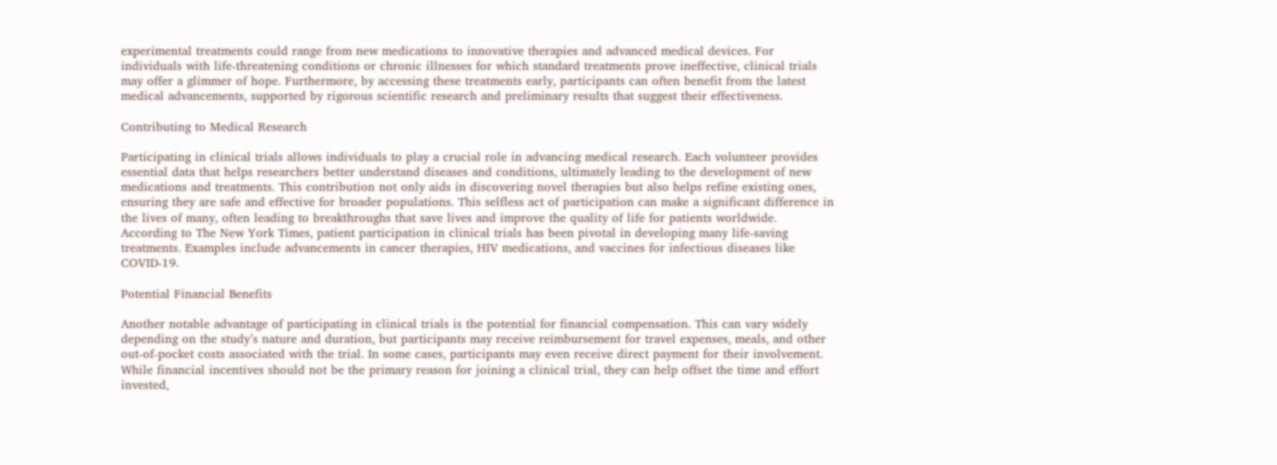experimental treatments could range from new medications to innovative therapies and advanced medical devices. For individuals with life-threatening conditions or chronic illnesses for which standard treatments prove ineffective, clinical trials may offer a glimmer of hope. Furthermore, by accessing these treatments early, participants can often benefit from the latest medical advancements, supported by rigorous scientific research and preliminary results that suggest their effectiveness.

Contributing to Medical Research

Participating in clinical trials allows individuals to play a crucial role in advancing medical research. Each volunteer provides essential data that helps researchers better understand diseases and conditions, ultimately leading to the development of new medications and treatments. This contribution not only aids in discovering novel therapies but also helps refine existing ones, ensuring they are safe and effective for broader populations. This selfless act of participation can make a significant difference in the lives of many, often leading to breakthroughs that save lives and improve the quality of life for patients worldwide. According to The New York Times, patient participation in clinical trials has been pivotal in developing many life-saving treatments. Examples include advancements in cancer therapies, HIV medications, and vaccines for infectious diseases like COVID-19.

Potential Financial Benefits

Another notable advantage of participating in clinical trials is the potential for financial compensation. This can vary widely depending on the study’s nature and duration, but participants may receive reimbursement for travel expenses, meals, and other out-of-pocket costs associated with the trial. In some cases, participants may even receive direct payment for their involvement. While financial incentives should not be the primary reason for joining a clinical trial, they can help offset the time and effort invested,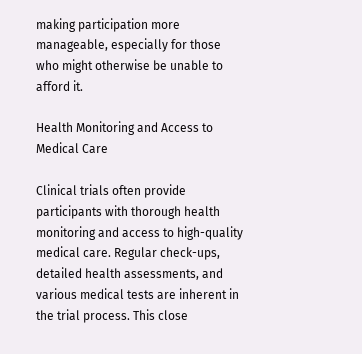making participation more manageable, especially for those who might otherwise be unable to afford it.

Health Monitoring and Access to Medical Care

Clinical trials often provide participants with thorough health monitoring and access to high-quality medical care. Regular check-ups, detailed health assessments, and various medical tests are inherent in the trial process. This close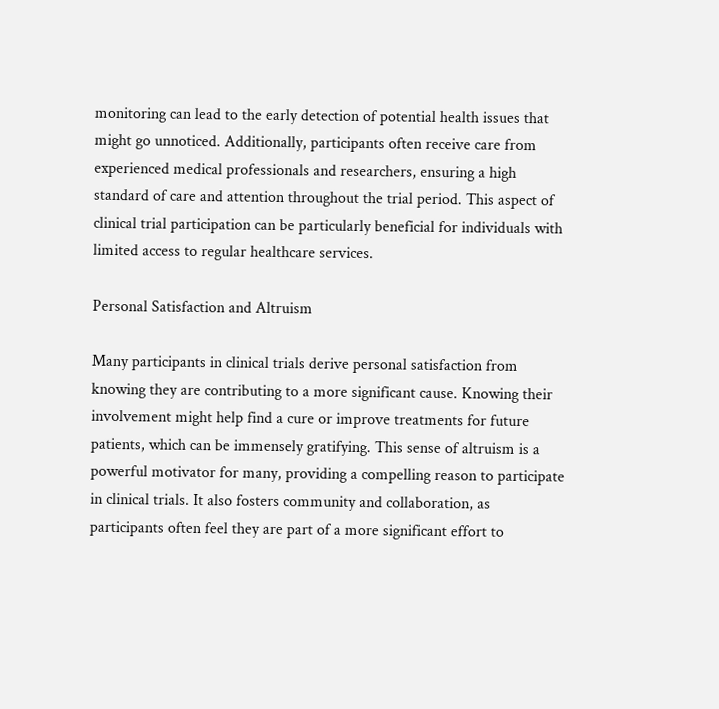monitoring can lead to the early detection of potential health issues that might go unnoticed. Additionally, participants often receive care from experienced medical professionals and researchers, ensuring a high standard of care and attention throughout the trial period. This aspect of clinical trial participation can be particularly beneficial for individuals with limited access to regular healthcare services.

Personal Satisfaction and Altruism

Many participants in clinical trials derive personal satisfaction from knowing they are contributing to a more significant cause. Knowing their involvement might help find a cure or improve treatments for future patients, which can be immensely gratifying. This sense of altruism is a powerful motivator for many, providing a compelling reason to participate in clinical trials. It also fosters community and collaboration, as participants often feel they are part of a more significant effort to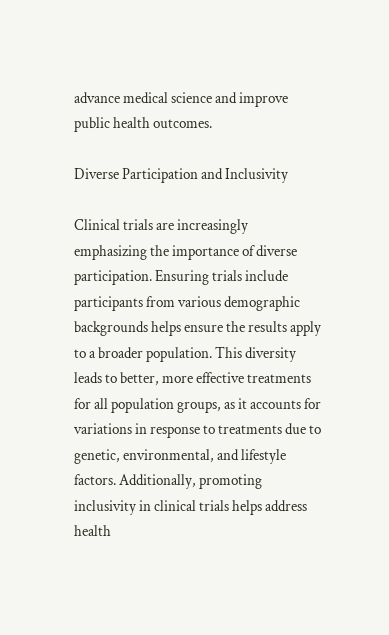advance medical science and improve public health outcomes.

Diverse Participation and Inclusivity

Clinical trials are increasingly emphasizing the importance of diverse participation. Ensuring trials include participants from various demographic backgrounds helps ensure the results apply to a broader population. This diversity leads to better, more effective treatments for all population groups, as it accounts for variations in response to treatments due to genetic, environmental, and lifestyle factors. Additionally, promoting inclusivity in clinical trials helps address health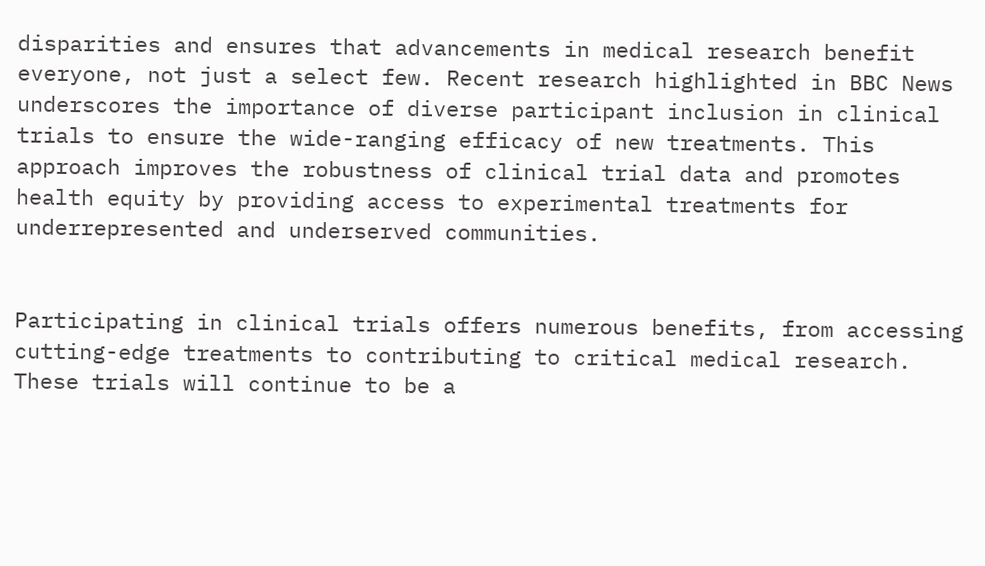disparities and ensures that advancements in medical research benefit everyone, not just a select few. Recent research highlighted in BBC News underscores the importance of diverse participant inclusion in clinical trials to ensure the wide-ranging efficacy of new treatments. This approach improves the robustness of clinical trial data and promotes health equity by providing access to experimental treatments for underrepresented and underserved communities.


Participating in clinical trials offers numerous benefits, from accessing cutting-edge treatments to contributing to critical medical research. These trials will continue to be a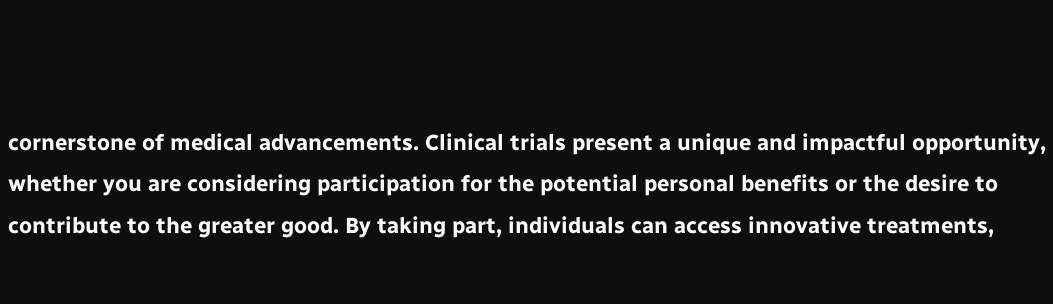cornerstone of medical advancements. Clinical trials present a unique and impactful opportunity, whether you are considering participation for the potential personal benefits or the desire to contribute to the greater good. By taking part, individuals can access innovative treatments,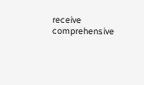receive comprehensive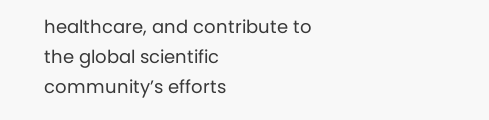healthcare, and contribute to the global scientific community’s efforts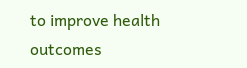to improve health outcomes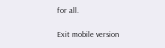for all.

Exit mobile version